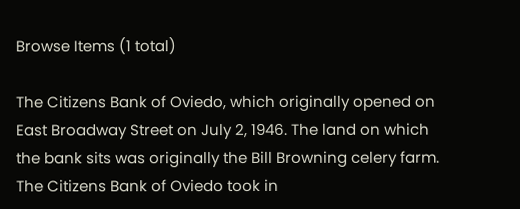Browse Items (1 total)

The Citizens Bank of Oviedo, which originally opened on East Broadway Street on July 2, 1946. The land on which the bank sits was originally the Bill Browning celery farm. The Citizens Bank of Oviedo took in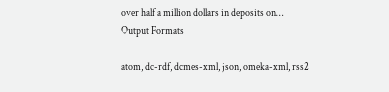over half a million dollars in deposits on…
Output Formats

atom, dc-rdf, dcmes-xml, json, omeka-xml, rss2